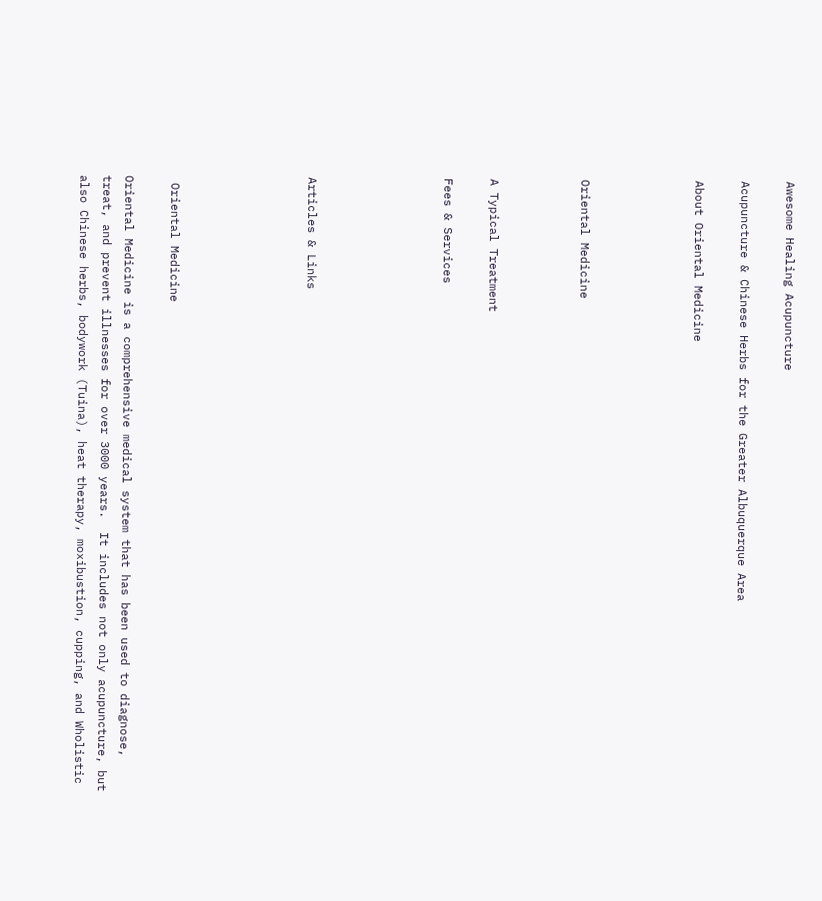Awesome Healing Acupuncture

Acupuncture & Chinese Herbs for the Greater Albuquerque Area

About Oriental Medicine




Oriental Medicine



A Typical Treatment

Fees & Services





Articles & Links





 Oriental Medicine

Oriental Medicine is a comprehensive medical system that has been used to diagnose, treat, and prevent illnesses for over 3000 years.  It includes not only acupuncture, but also Chinese herbs, bodywork (Tuina), heat therapy, moxibustion, cupping, and Wholistic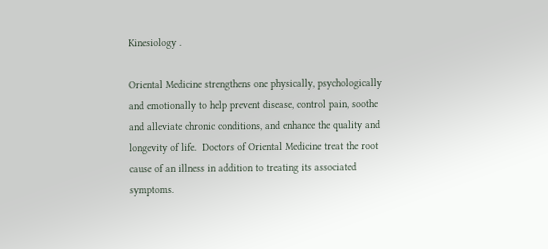Kinesiology .

Oriental Medicine strengthens one physically, psychologically and emotionally to help prevent disease, control pain, soothe and alleviate chronic conditions, and enhance the quality and longevity of life.  Doctors of Oriental Medicine treat the root cause of an illness in addition to treating its associated symptoms.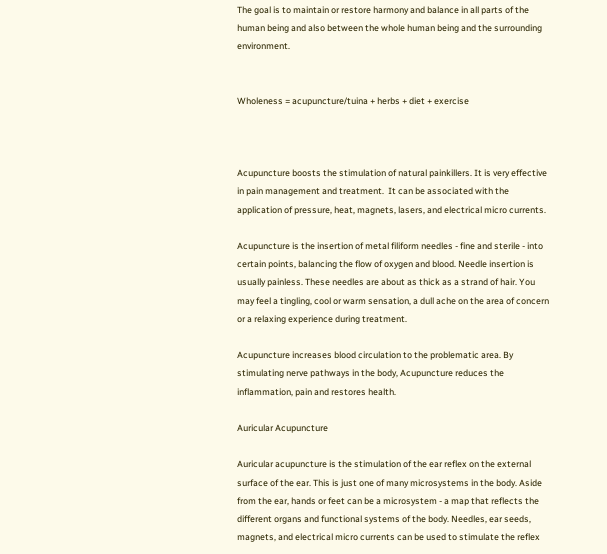The goal is to maintain or restore harmony and balance in all parts of the human being and also between the whole human being and the surrounding environment.


Wholeness = acupuncture/tuina + herbs + diet + exercise



Acupuncture boosts the stimulation of natural painkillers. It is very effective in pain management and treatment.  It can be associated with the application of pressure, heat, magnets, lasers, and electrical micro currents.

Acupuncture is the insertion of metal filiform needles - fine and sterile - into certain points, balancing the flow of oxygen and blood. Needle insertion is usually painless. These needles are about as thick as a strand of hair. You may feel a tingling, cool or warm sensation, a dull ache on the area of concern or a relaxing experience during treatment.

Acupuncture increases blood circulation to the problematic area. By stimulating nerve pathways in the body, Acupuncture reduces the inflammation, pain and restores health.

Auricular Acupuncture

Auricular acupuncture is the stimulation of the ear reflex on the external surface of the ear. This is just one of many microsystems in the body. Aside from the ear, hands or feet can be a microsystem - a map that reflects the different organs and functional systems of the body. Needles, ear seeds, magnets, and electrical micro currents can be used to stimulate the reflex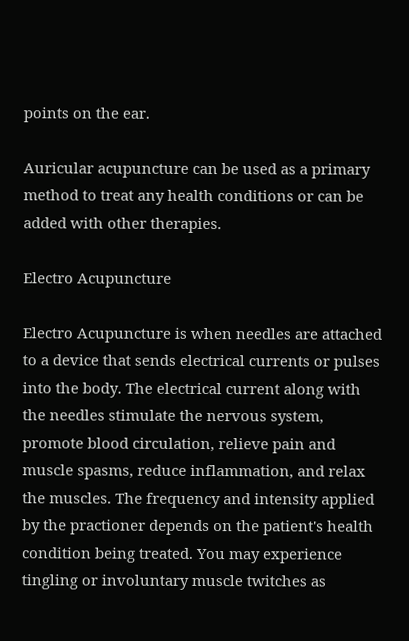points on the ear.

Auricular acupuncture can be used as a primary method to treat any health conditions or can be added with other therapies.

Electro Acupuncture

Electro Acupuncture is when needles are attached to a device that sends electrical currents or pulses into the body. The electrical current along with the needles stimulate the nervous system, promote blood circulation, relieve pain and muscle spasms, reduce inflammation, and relax the muscles. The frequency and intensity applied by the practioner depends on the patient's health condition being treated. You may experience tingling or involuntary muscle twitches as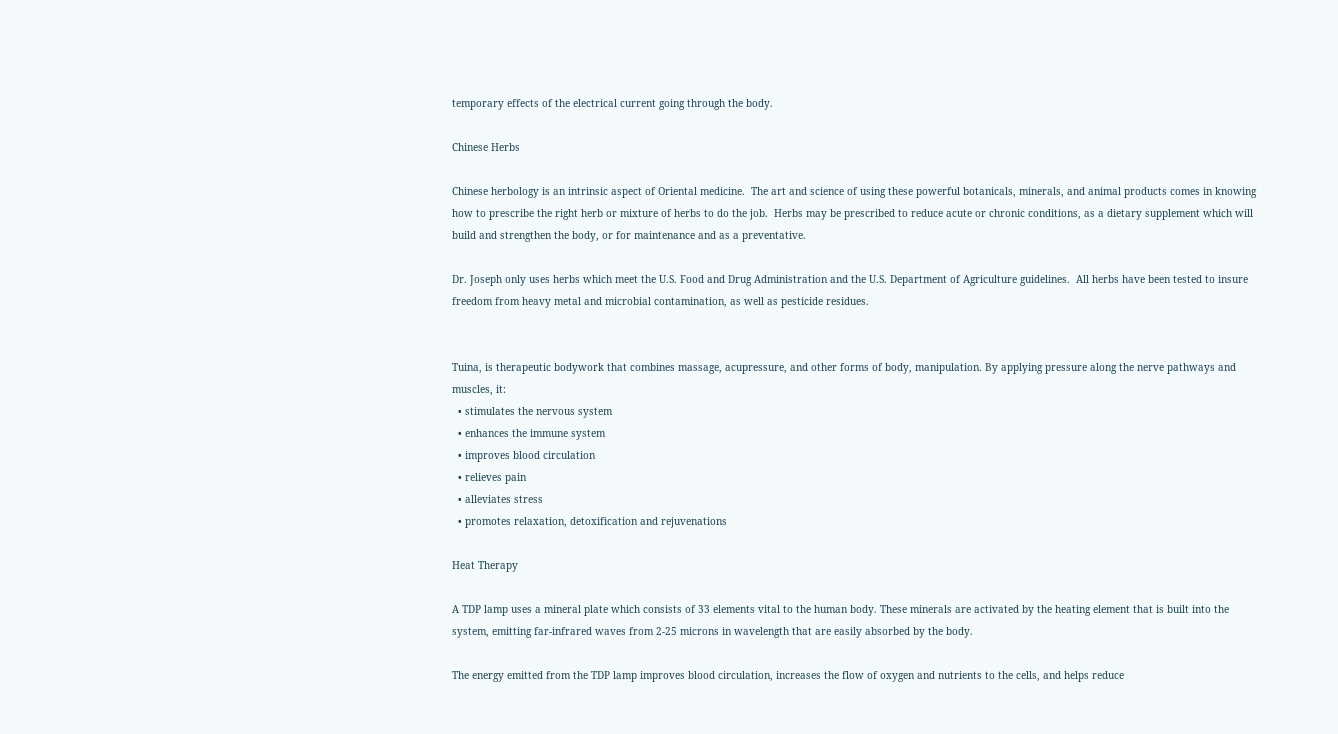temporary effects of the electrical current going through the body.

Chinese Herbs

Chinese herbology is an intrinsic aspect of Oriental medicine.  The art and science of using these powerful botanicals, minerals, and animal products comes in knowing how to prescribe the right herb or mixture of herbs to do the job.  Herbs may be prescribed to reduce acute or chronic conditions, as a dietary supplement which will build and strengthen the body, or for maintenance and as a preventative.

Dr. Joseph only uses herbs which meet the U.S. Food and Drug Administration and the U.S. Department of Agriculture guidelines.  All herbs have been tested to insure freedom from heavy metal and microbial contamination, as well as pesticide residues.


Tuina, is therapeutic bodywork that combines massage, acupressure, and other forms of body, manipulation. By applying pressure along the nerve pathways and muscles, it:
  • stimulates the nervous system
  • enhances the immune system
  • improves blood circulation
  • relieves pain
  • alleviates stress
  • promotes relaxation, detoxification and rejuvenations

Heat Therapy

A TDP lamp uses a mineral plate which consists of 33 elements vital to the human body. These minerals are activated by the heating element that is built into the system, emitting far-infrared waves from 2-25 microns in wavelength that are easily absorbed by the body.

The energy emitted from the TDP lamp improves blood circulation, increases the flow of oxygen and nutrients to the cells, and helps reduce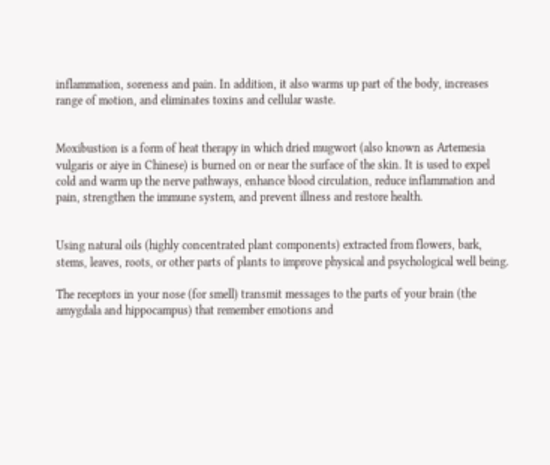inflammation, soreness and pain. In addition, it also warms up part of the body, increases range of motion, and eliminates toxins and cellular waste.


Moxibustion is a form of heat therapy in which dried mugwort (also known as Artemesia vulgaris or aiye in Chinese) is burned on or near the surface of the skin. It is used to expel cold and warm up the nerve pathways, enhance blood circulation, reduce inflammation and pain, strengthen the immune system, and prevent illness and restore health.


Using natural oils (highly concentrated plant components) extracted from flowers, bark, stems, leaves, roots, or other parts of plants to improve physical and psychological well being.

The receptors in your nose (for smell) transmit messages to the parts of your brain (the amygdala and hippocampus) that remember emotions and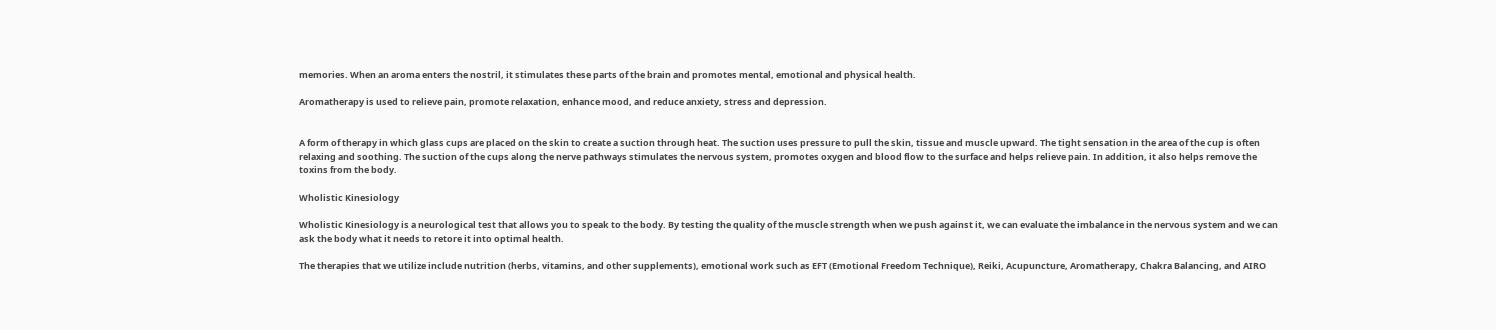memories. When an aroma enters the nostril, it stimulates these parts of the brain and promotes mental, emotional and physical health.

Aromatherapy is used to relieve pain, promote relaxation, enhance mood, and reduce anxiety, stress and depression.


A form of therapy in which glass cups are placed on the skin to create a suction through heat. The suction uses pressure to pull the skin, tissue and muscle upward. The tight sensation in the area of the cup is often relaxing and soothing. The suction of the cups along the nerve pathways stimulates the nervous system, promotes oxygen and blood flow to the surface and helps relieve pain. In addition, it also helps remove the toxins from the body.

Wholistic Kinesiology

Wholistic Kinesiology is a neurological test that allows you to speak to the body. By testing the quality of the muscle strength when we push against it, we can evaluate the imbalance in the nervous system and we can ask the body what it needs to retore it into optimal health.

The therapies that we utilize include nutrition (herbs, vitamins, and other supplements), emotional work such as EFT (Emotional Freedom Technique), Reiki, Acupuncture, Aromatherapy, Chakra Balancing, and AIRO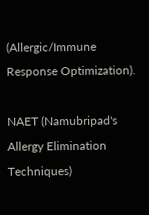(Allergic/Immune Response Optimization).

NAET (Namubripad's Allergy Elimination Techniques)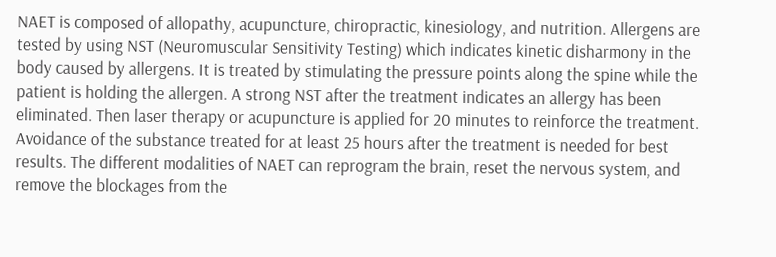NAET is composed of allopathy, acupuncture, chiropractic, kinesiology, and nutrition. Allergens are tested by using NST (Neuromuscular Sensitivity Testing) which indicates kinetic disharmony in the body caused by allergens. It is treated by stimulating the pressure points along the spine while the patient is holding the allergen. A strong NST after the treatment indicates an allergy has been eliminated. Then laser therapy or acupuncture is applied for 20 minutes to reinforce the treatment. Avoidance of the substance treated for at least 25 hours after the treatment is needed for best results. The different modalities of NAET can reprogram the brain, reset the nervous system, and remove the blockages from the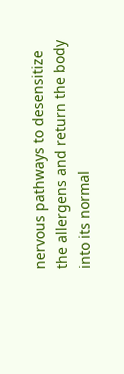nervous pathways to desensitize the allergens and return the body into its normal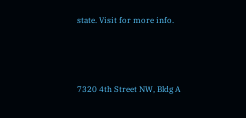state. Visit for more info.



7320 4th Street NW, Bldg A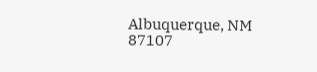Albuquerque, NM 87107